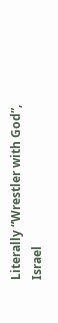Literally “Wrestler with God”, Israel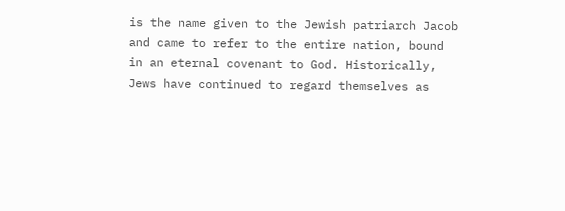is the name given to the Jewish patriarch Jacob and came to refer to the entire nation, bound in an eternal covenant to God. Historically, Jews have continued to regard themselves as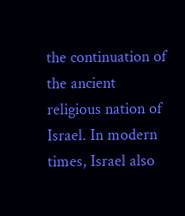the continuation of the ancient religious nation of Israel. In modern times, Israel also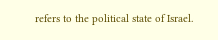refers to the political state of Israel.